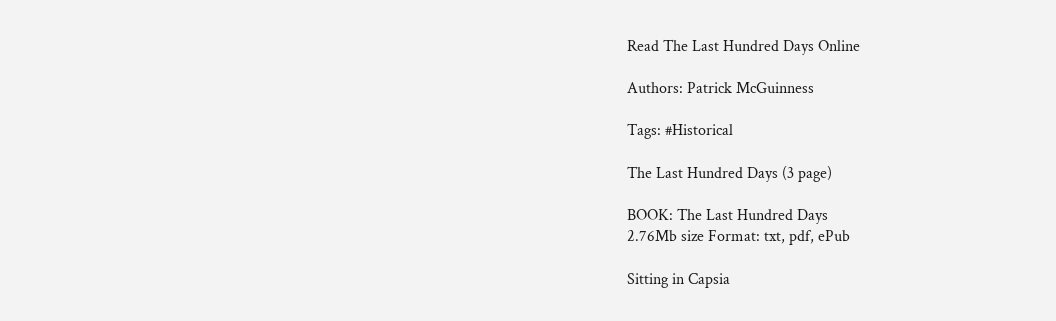Read The Last Hundred Days Online

Authors: Patrick McGuinness

Tags: #Historical

The Last Hundred Days (3 page)

BOOK: The Last Hundred Days
2.76Mb size Format: txt, pdf, ePub

Sitting in Capsia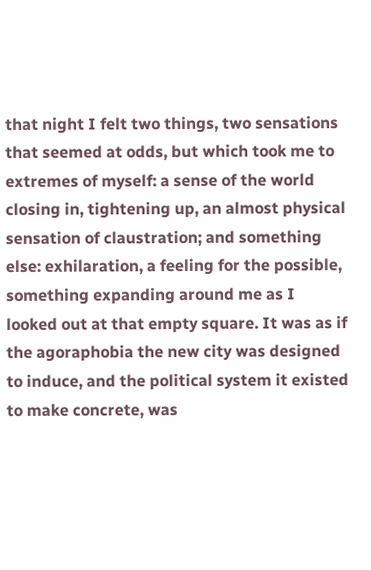that night I felt two things, two sensations that seemed at odds, but which took me to extremes of myself: a sense of the world closing in, tightening up, an almost physical sensation of claustration; and something else: exhilaration, a feeling for the possible, something expanding around me as I looked out at that empty square. It was as if the agoraphobia the new city was designed to induce, and the political system it existed to make concrete, was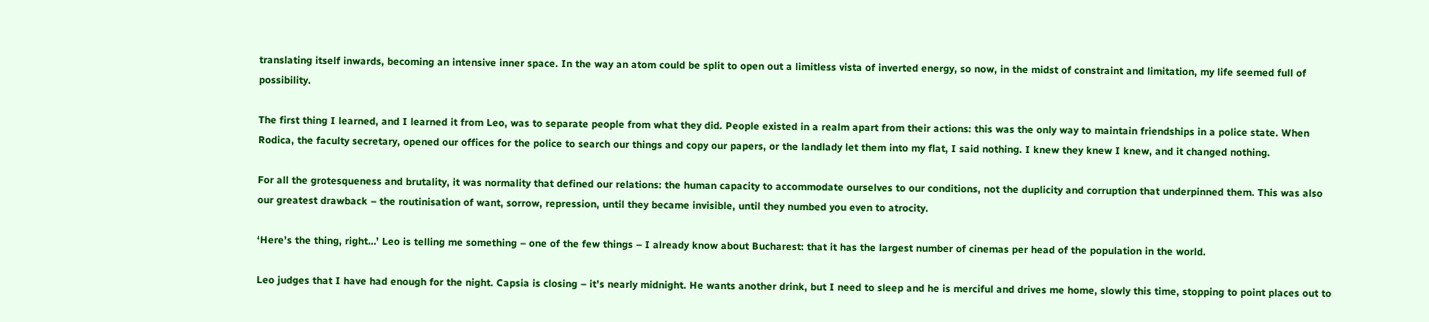translating itself inwards, becoming an intensive inner space. In the way an atom could be split to open out a limitless vista of inverted energy, so now, in the midst of constraint and limitation, my life seemed full of possibility.

The first thing I learned, and I learned it from Leo, was to separate people from what they did. People existed in a realm apart from their actions: this was the only way to maintain friendships in a police state. When Rodica, the faculty secretary, opened our offices for the police to search our things and copy our papers, or the landlady let them into my flat, I said nothing. I knew they knew I knew, and it changed nothing.

For all the grotesqueness and brutality, it was normality that defined our relations: the human capacity to accommodate ourselves to our conditions, not the duplicity and corruption that underpinned them. This was also our greatest drawback – the routinisation of want, sorrow, repression, until they became invisible, until they numbed you even to atrocity.

‘Here’s the thing, right…’ Leo is telling me something – one of the few things – I already know about Bucharest: that it has the largest number of cinemas per head of the population in the world.

Leo judges that I have had enough for the night. Capsia is closing – it’s nearly midnight. He wants another drink, but I need to sleep and he is merciful and drives me home, slowly this time, stopping to point places out to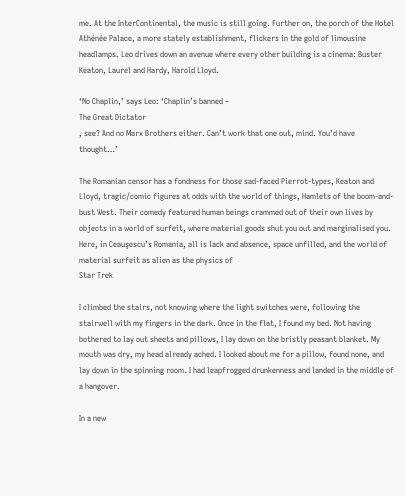me. At the InterContinental, the music is still going. Further on, the porch of the Hotel Athénée Palace, a more stately establishment, flickers in the gold of limousine headlamps. Leo drives down an avenue where every other building is a cinema: Buster Keaton, Laurel and Hardy, Harold Lloyd.

‘No Chaplin,’ says Leo: ‘Chaplin’s banned –
The Great Dictator
, see? And no Marx Brothers either. Can’t work that one out, mind. You’d have thought…’

The Romanian censor has a fondness for those sad-faced Pierrot-types, Keaton and Lloyd, tragic/comic figures at odds with the world of things, Hamlets of the boom-and-bust West. Their comedy featured human beings crammed out of their own lives by objects in a world of surfeit, where material goods shut you out and marginalised you. Here, in Ceauşescu’s Romania, all is lack and absence, space unfilled, and the world of material surfeit as alien as the physics of
Star Trek

I climbed the stairs, not knowing where the light switches were, following the stairwell with my fingers in the dark. Once in the flat, I found my bed. Not having bothered to lay out sheets and pillows, I lay down on the bristly peasant blanket. My mouth was dry, my head already ached. I looked about me for a pillow, found none, and lay down in the spinning room. I had leapfrogged drunkenness and landed in the middle of a hangover.

In a new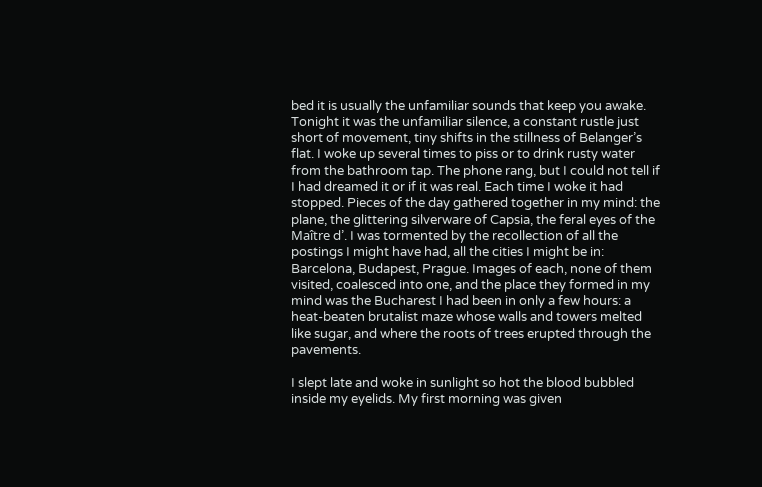bed it is usually the unfamiliar sounds that keep you awake. Tonight it was the unfamiliar silence, a constant rustle just short of movement, tiny shifts in the stillness of Belanger’s flat. I woke up several times to piss or to drink rusty water from the bathroom tap. The phone rang, but I could not tell if I had dreamed it or if it was real. Each time I woke it had stopped. Pieces of the day gathered together in my mind: the plane, the glittering silverware of Capsia, the feral eyes of the Maître d’. I was tormented by the recollection of all the postings I might have had, all the cities I might be in: Barcelona, Budapest, Prague. Images of each, none of them visited, coalesced into one, and the place they formed in my mind was the Bucharest I had been in only a few hours: a heat-beaten brutalist maze whose walls and towers melted like sugar, and where the roots of trees erupted through the pavements.

I slept late and woke in sunlight so hot the blood bubbled inside my eyelids. My first morning was given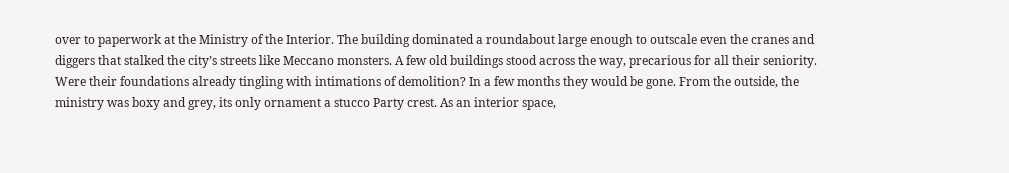over to paperwork at the Ministry of the Interior. The building dominated a roundabout large enough to outscale even the cranes and diggers that stalked the city’s streets like Meccano monsters. A few old buildings stood across the way, precarious for all their seniority. Were their foundations already tingling with intimations of demolition? In a few months they would be gone. From the outside, the ministry was boxy and grey, its only ornament a stucco Party crest. As an interior space,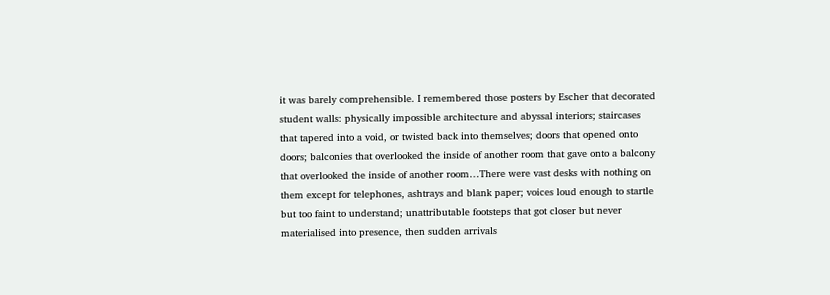it was barely comprehensible. I remembered those posters by Escher that decorated student walls: physically impossible architecture and abyssal interiors; staircases that tapered into a void, or twisted back into themselves; doors that opened onto doors; balconies that overlooked the inside of another room that gave onto a balcony that overlooked the inside of another room…There were vast desks with nothing on them except for telephones, ashtrays and blank paper; voices loud enough to startle but too faint to understand; unattributable footsteps that got closer but never materialised into presence, then sudden arrivals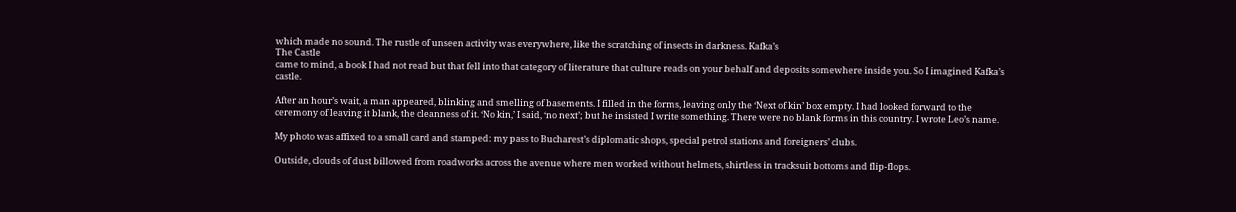which made no sound. The rustle of unseen activity was everywhere, like the scratching of insects in darkness. Kafka’s
The Castle
came to mind, a book I had not read but that fell into that category of literature that culture reads on your behalf and deposits somewhere inside you. So I imagined Kafka’s castle.

After an hour’s wait, a man appeared, blinking and smelling of basements. I filled in the forms, leaving only the ‘Next of kin’ box empty. I had looked forward to the ceremony of leaving it blank, the cleanness of it. ‘No kin,’ I said, ‘no next’; but he insisted I write something. There were no blank forms in this country. I wrote Leo’s name.

My photo was affixed to a small card and stamped: my pass to Bucharest’s diplomatic shops, special petrol stations and foreigners’ clubs.

Outside, clouds of dust billowed from roadworks across the avenue where men worked without helmets, shirtless in tracksuit bottoms and flip-flops.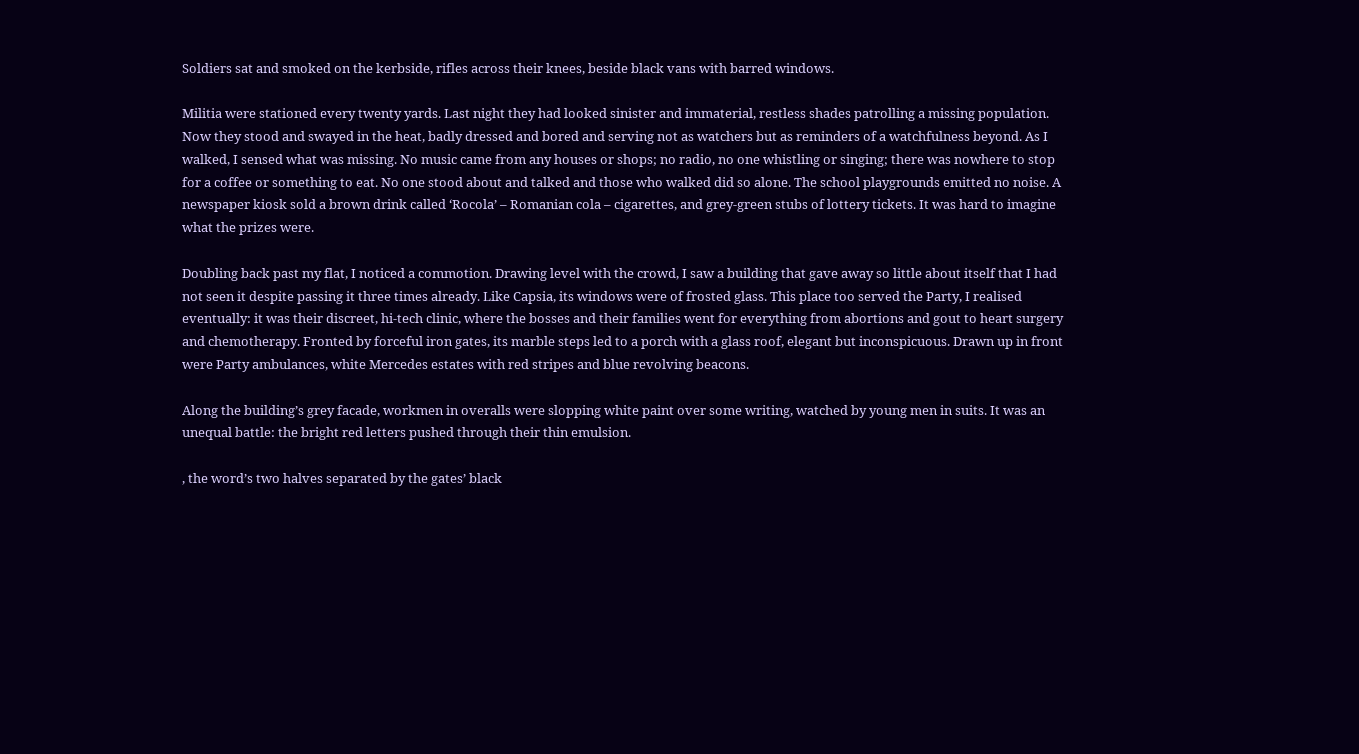Soldiers sat and smoked on the kerbside, rifles across their knees, beside black vans with barred windows.

Militia were stationed every twenty yards. Last night they had looked sinister and immaterial, restless shades patrolling a missing population. Now they stood and swayed in the heat, badly dressed and bored and serving not as watchers but as reminders of a watchfulness beyond. As I walked, I sensed what was missing. No music came from any houses or shops; no radio, no one whistling or singing; there was nowhere to stop for a coffee or something to eat. No one stood about and talked and those who walked did so alone. The school playgrounds emitted no noise. A newspaper kiosk sold a brown drink called ‘Rocola’ – Romanian cola – cigarettes, and grey-green stubs of lottery tickets. It was hard to imagine what the prizes were.

Doubling back past my flat, I noticed a commotion. Drawing level with the crowd, I saw a building that gave away so little about itself that I had not seen it despite passing it three times already. Like Capsia, its windows were of frosted glass. This place too served the Party, I realised eventually: it was their discreet, hi-tech clinic, where the bosses and their families went for everything from abortions and gout to heart surgery and chemotherapy. Fronted by forceful iron gates, its marble steps led to a porch with a glass roof, elegant but inconspicuous. Drawn up in front were Party ambulances, white Mercedes estates with red stripes and blue revolving beacons.

Along the building’s grey facade, workmen in overalls were slopping white paint over some writing, watched by young men in suits. It was an unequal battle: the bright red letters pushed through their thin emulsion.

, the word’s two halves separated by the gates’ black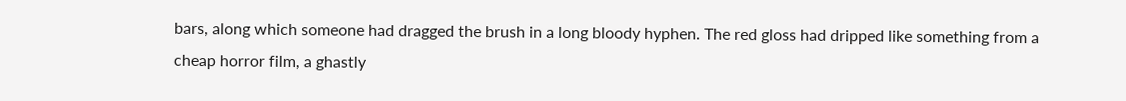bars, along which someone had dragged the brush in a long bloody hyphen. The red gloss had dripped like something from a cheap horror film, a ghastly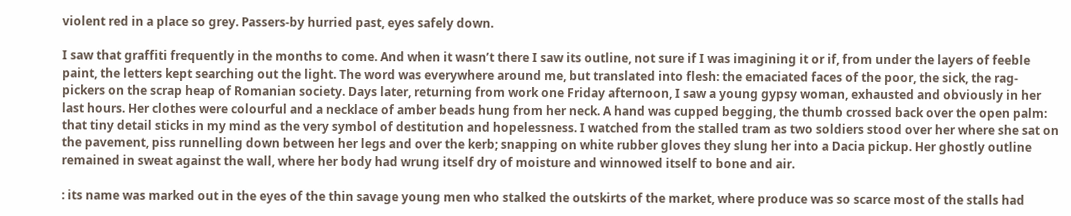violent red in a place so grey. Passers-by hurried past, eyes safely down.

I saw that graffiti frequently in the months to come. And when it wasn’t there I saw its outline, not sure if I was imagining it or if, from under the layers of feeble paint, the letters kept searching out the light. The word was everywhere around me, but translated into flesh: the emaciated faces of the poor, the sick, the rag-pickers on the scrap heap of Romanian society. Days later, returning from work one Friday afternoon, I saw a young gypsy woman, exhausted and obviously in her last hours. Her clothes were colourful and a necklace of amber beads hung from her neck. A hand was cupped begging, the thumb crossed back over the open palm: that tiny detail sticks in my mind as the very symbol of destitution and hopelessness. I watched from the stalled tram as two soldiers stood over her where she sat on the pavement, piss runnelling down between her legs and over the kerb; snapping on white rubber gloves they slung her into a Dacia pickup. Her ghostly outline remained in sweat against the wall, where her body had wrung itself dry of moisture and winnowed itself to bone and air.

: its name was marked out in the eyes of the thin savage young men who stalked the outskirts of the market, where produce was so scarce most of the stalls had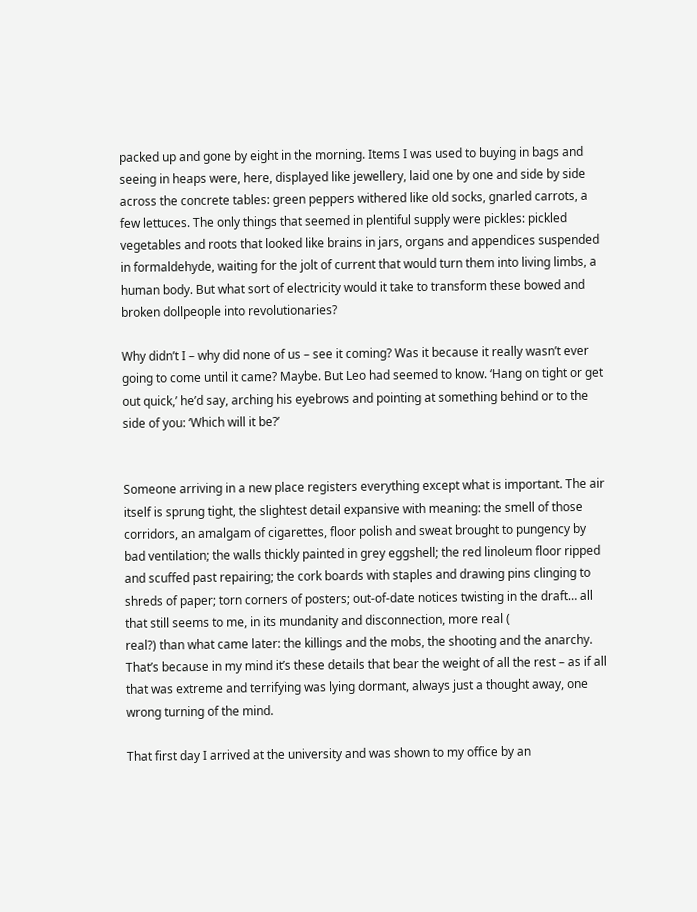packed up and gone by eight in the morning. Items I was used to buying in bags and seeing in heaps were, here, displayed like jewellery, laid one by one and side by side across the concrete tables: green peppers withered like old socks, gnarled carrots, a few lettuces. The only things that seemed in plentiful supply were pickles: pickled vegetables and roots that looked like brains in jars, organs and appendices suspended in formaldehyde, waiting for the jolt of current that would turn them into living limbs, a human body. But what sort of electricity would it take to transform these bowed and broken dollpeople into revolutionaries?

Why didn’t I – why did none of us – see it coming? Was it because it really wasn’t ever going to come until it came? Maybe. But Leo had seemed to know. ‘Hang on tight or get out quick,’ he’d say, arching his eyebrows and pointing at something behind or to the side of you: ‘Which will it be?’


Someone arriving in a new place registers everything except what is important. The air itself is sprung tight, the slightest detail expansive with meaning: the smell of those corridors, an amalgam of cigarettes, floor polish and sweat brought to pungency by bad ventilation; the walls thickly painted in grey eggshell; the red linoleum floor ripped and scuffed past repairing; the cork boards with staples and drawing pins clinging to shreds of paper; torn corners of posters; out-of-date notices twisting in the draft… all that still seems to me, in its mundanity and disconnection, more real (
real?) than what came later: the killings and the mobs, the shooting and the anarchy. That’s because in my mind it’s these details that bear the weight of all the rest – as if all that was extreme and terrifying was lying dormant, always just a thought away, one wrong turning of the mind.

That first day I arrived at the university and was shown to my office by an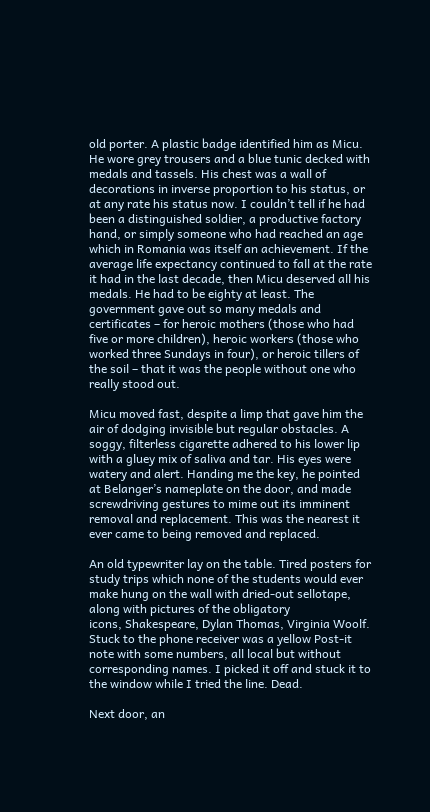old porter. A plastic badge identified him as Micu. He wore grey trousers and a blue tunic decked with medals and tassels. His chest was a wall of decorations in inverse proportion to his status, or at any rate his status now. I couldn’t tell if he had been a distinguished soldier, a productive factory hand, or simply someone who had reached an age which in Romania was itself an achievement. If the average life expectancy continued to fall at the rate it had in the last decade, then Micu deserved all his medals. He had to be eighty at least. The government gave out so many medals and certificates – for heroic mothers (those who had five or more children), heroic workers (those who worked three Sundays in four), or heroic tillers of the soil – that it was the people without one who really stood out.

Micu moved fast, despite a limp that gave him the air of dodging invisible but regular obstacles. A soggy, filterless cigarette adhered to his lower lip with a gluey mix of saliva and tar. His eyes were watery and alert. Handing me the key, he pointed at Belanger’s nameplate on the door, and made screwdriving gestures to mime out its imminent removal and replacement. This was the nearest it ever came to being removed and replaced.

An old typewriter lay on the table. Tired posters for study trips which none of the students would ever make hung on the wall with dried-out sellotape, along with pictures of the obligatory
icons, Shakespeare, Dylan Thomas, Virginia Woolf. Stuck to the phone receiver was a yellow Post-it note with some numbers, all local but without corresponding names. I picked it off and stuck it to the window while I tried the line. Dead.

Next door, an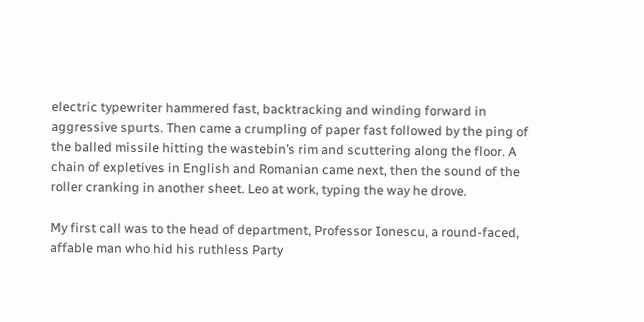electric typewriter hammered fast, backtracking and winding forward in aggressive spurts. Then came a crumpling of paper fast followed by the ping of the balled missile hitting the wastebin’s rim and scuttering along the floor. A chain of expletives in English and Romanian came next, then the sound of the roller cranking in another sheet. Leo at work, typing the way he drove.

My first call was to the head of department, Professor Ionescu, a round-faced, affable man who hid his ruthless Party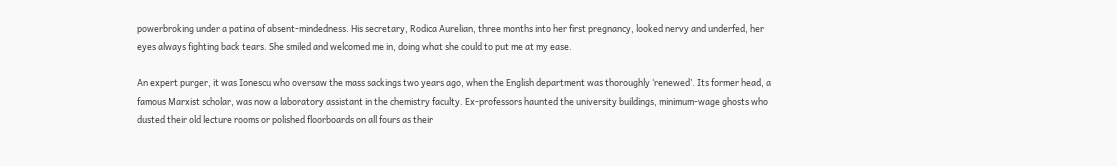powerbroking under a patina of absent-mindedness. His secretary, Rodica Aurelian, three months into her first pregnancy, looked nervy and underfed, her eyes always fighting back tears. She smiled and welcomed me in, doing what she could to put me at my ease.

An expert purger, it was Ionescu who oversaw the mass sackings two years ago, when the English department was thoroughly ‘renewed’. Its former head, a famous Marxist scholar, was now a laboratory assistant in the chemistry faculty. Ex-professors haunted the university buildings, minimum-wage ghosts who dusted their old lecture rooms or polished floorboards on all fours as their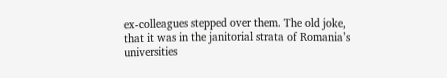ex-colleagues stepped over them. The old joke, that it was in the janitorial strata of Romania’s universities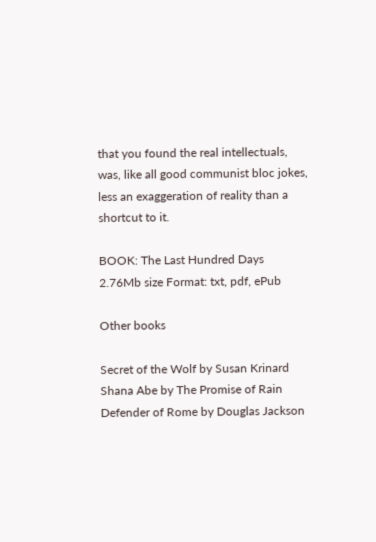that you found the real intellectuals, was, like all good communist bloc jokes, less an exaggeration of reality than a shortcut to it.

BOOK: The Last Hundred Days
2.76Mb size Format: txt, pdf, ePub

Other books

Secret of the Wolf by Susan Krinard
Shana Abe by The Promise of Rain
Defender of Rome by Douglas Jackson